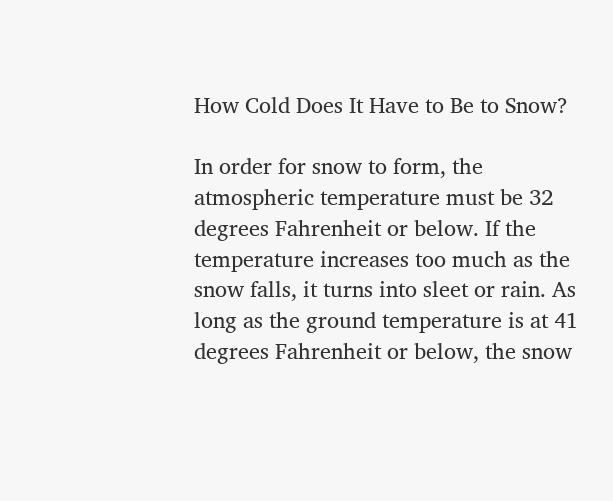How Cold Does It Have to Be to Snow?

In order for snow to form, the atmospheric temperature must be 32 degrees Fahrenheit or below. If the temperature increases too much as the snow falls, it turns into sleet or rain. As long as the ground temperature is at 41 degrees Fahrenheit or below, the snow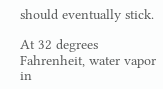should eventually stick.

At 32 degrees Fahrenheit, water vapor in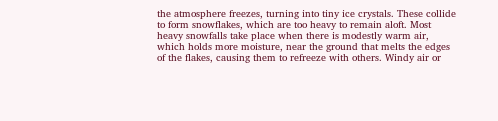the atmosphere freezes, turning into tiny ice crystals. These collide to form snowflakes, which are too heavy to remain aloft. Most heavy snowfalls take place when there is modestly warm air, which holds more moisture, near the ground that melts the edges of the flakes, causing them to refreeze with others. Windy air or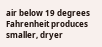air below 19 degrees Fahrenheit produces smaller, dryer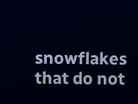snowflakes that do not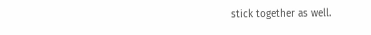stick together as well.